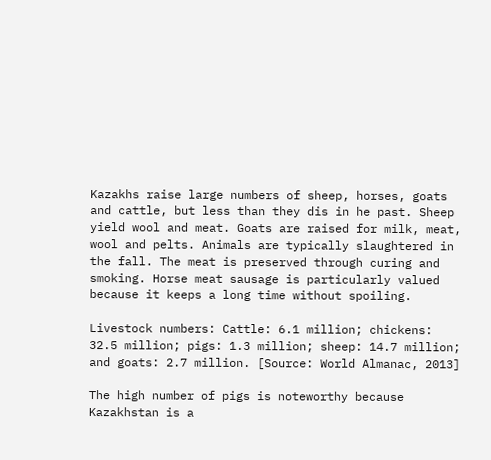Kazakhs raise large numbers of sheep, horses, goats and cattle, but less than they dis in he past. Sheep yield wool and meat. Goats are raised for milk, meat, wool and pelts. Animals are typically slaughtered in the fall. The meat is preserved through curing and smoking. Horse meat sausage is particularly valued because it keeps a long time without spoiling.

Livestock numbers: Cattle: 6.1 million; chickens: 32.5 million; pigs: 1.3 million; sheep: 14.7 million; and goats: 2.7 million. [Source: World Almanac, 2013]

The high number of pigs is noteworthy because Kazakhstan is a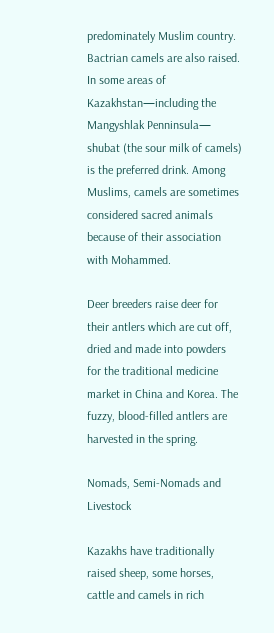predominately Muslim country. Bactrian camels are also raised. In some areas of Kazakhstan—including the Mangyshlak Penninsula— shubat (the sour milk of camels) is the preferred drink. Among Muslims, camels are sometimes considered sacred animals because of their association with Mohammed.

Deer breeders raise deer for their antlers which are cut off, dried and made into powders for the traditional medicine market in China and Korea. The fuzzy, blood-filled antlers are harvested in the spring.

Nomads, Semi-Nomads and Livestock

Kazakhs have traditionally raised sheep, some horses, cattle and camels in rich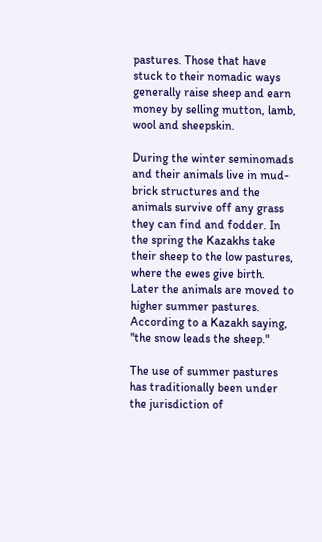pastures. Those that have stuck to their nomadic ways generally raise sheep and earn money by selling mutton, lamb, wool and sheepskin.

During the winter seminomads and their animals live in mud-brick structures and the animals survive off any grass they can find and fodder. In the spring the Kazakhs take their sheep to the low pastures, where the ewes give birth. Later the animals are moved to higher summer pastures. According to a Kazakh saying, "the snow leads the sheep."

The use of summer pastures has traditionally been under the jurisdiction of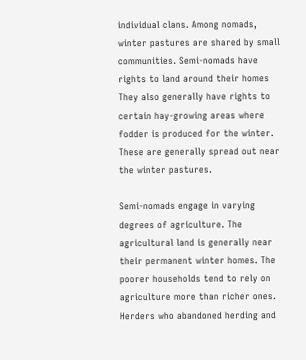individual clans. Among nomads, winter pastures are shared by small communities. Semi-nomads have rights to land around their homes They also generally have rights to certain hay-growing areas where fodder is produced for the winter. These are generally spread out near the winter pastures.

Semi-nomads engage in varying degrees of agriculture. The agricultural land is generally near their permanent winter homes. The poorer households tend to rely on agriculture more than richer ones. Herders who abandoned herding and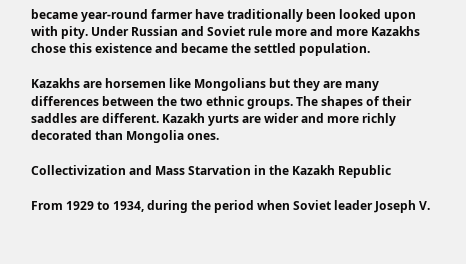became year-round farmer have traditionally been looked upon with pity. Under Russian and Soviet rule more and more Kazakhs chose this existence and became the settled population.

Kazakhs are horsemen like Mongolians but they are many differences between the two ethnic groups. The shapes of their saddles are different. Kazakh yurts are wider and more richly decorated than Mongolia ones.

Collectivization and Mass Starvation in the Kazakh Republic

From 1929 to 1934, during the period when Soviet leader Joseph V.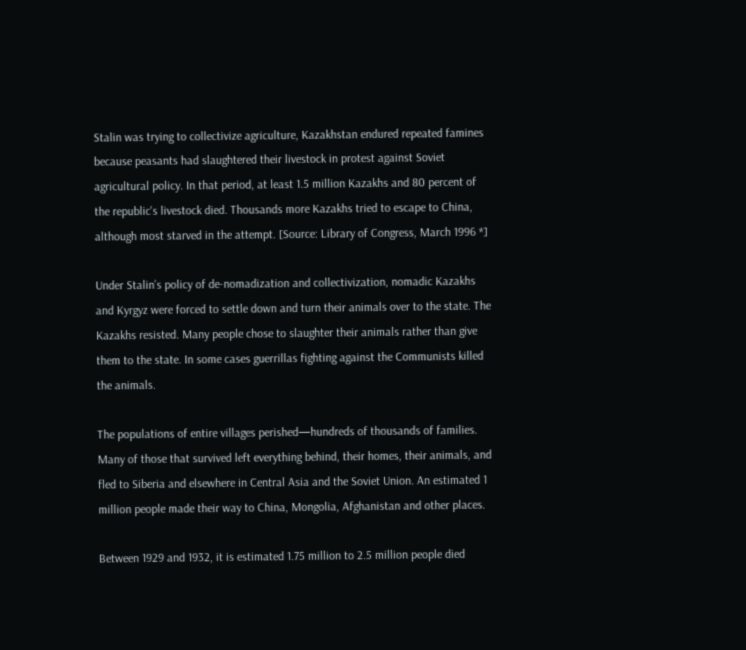Stalin was trying to collectivize agriculture, Kazakhstan endured repeated famines because peasants had slaughtered their livestock in protest against Soviet agricultural policy. In that period, at least 1.5 million Kazakhs and 80 percent of the republic's livestock died. Thousands more Kazakhs tried to escape to China, although most starved in the attempt. [Source: Library of Congress, March 1996 *]

Under Stalin’s policy of de-nomadization and collectivization, nomadic Kazakhs and Kyrgyz were forced to settle down and turn their animals over to the state. The Kazakhs resisted. Many people chose to slaughter their animals rather than give them to the state. In some cases guerrillas fighting against the Communists killed the animals.

The populations of entire villages perished—hundreds of thousands of families. Many of those that survived left everything behind, their homes, their animals, and fled to Siberia and elsewhere in Central Asia and the Soviet Union. An estimated 1 million people made their way to China, Mongolia, Afghanistan and other places.

Between 1929 and 1932, it is estimated 1.75 million to 2.5 million people died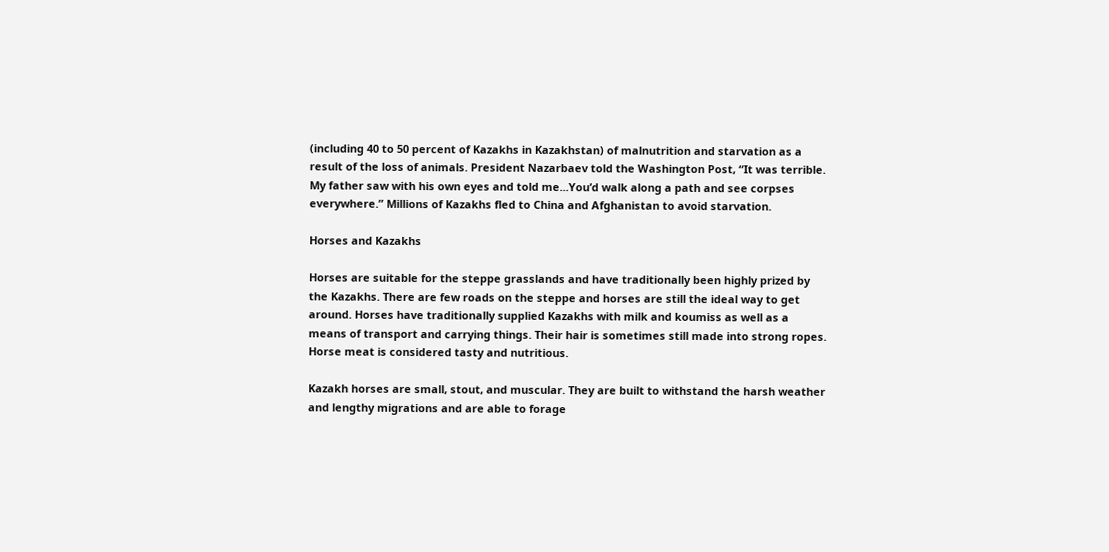(including 40 to 50 percent of Kazakhs in Kazakhstan) of malnutrition and starvation as a result of the loss of animals. President Nazarbaev told the Washington Post, “It was terrible. My father saw with his own eyes and told me...You’d walk along a path and see corpses everywhere.” Millions of Kazakhs fled to China and Afghanistan to avoid starvation.

Horses and Kazakhs

Horses are suitable for the steppe grasslands and have traditionally been highly prized by the Kazakhs. There are few roads on the steppe and horses are still the ideal way to get around. Horses have traditionally supplied Kazakhs with milk and koumiss as well as a means of transport and carrying things. Their hair is sometimes still made into strong ropes. Horse meat is considered tasty and nutritious.

Kazakh horses are small, stout, and muscular. They are built to withstand the harsh weather and lengthy migrations and are able to forage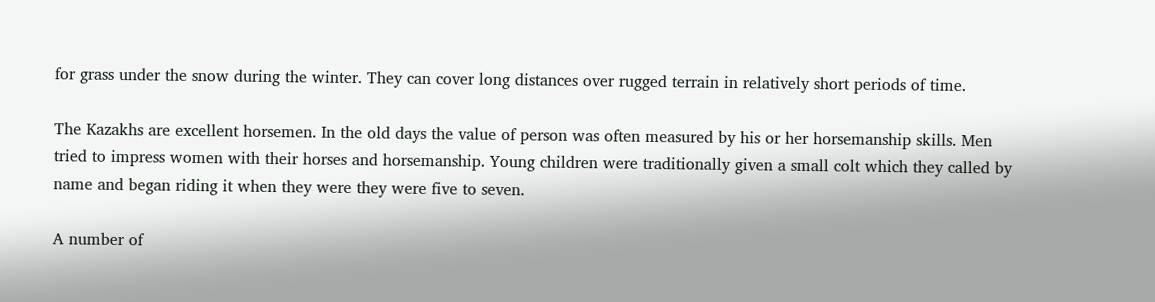for grass under the snow during the winter. They can cover long distances over rugged terrain in relatively short periods of time.

The Kazakhs are excellent horsemen. In the old days the value of person was often measured by his or her horsemanship skills. Men tried to impress women with their horses and horsemanship. Young children were traditionally given a small colt which they called by name and began riding it when they were they were five to seven.

A number of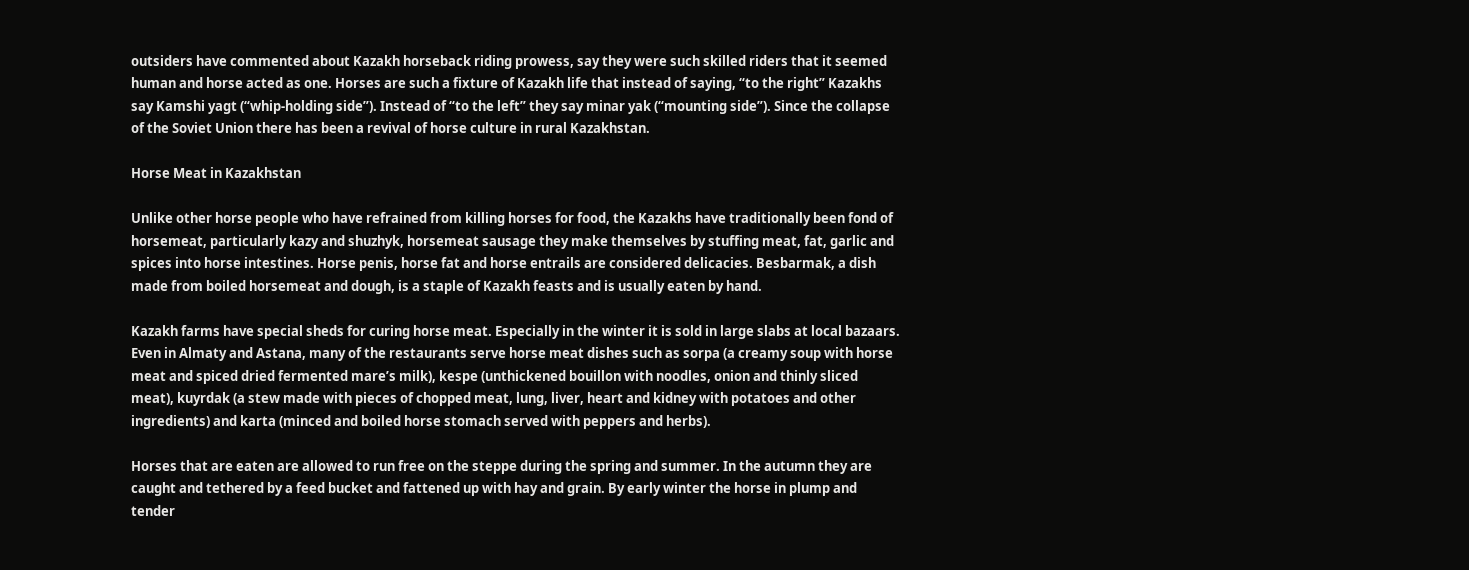outsiders have commented about Kazakh horseback riding prowess, say they were such skilled riders that it seemed human and horse acted as one. Horses are such a fixture of Kazakh life that instead of saying, “to the right” Kazakhs say Kamshi yagt (“whip-holding side”). Instead of “to the left” they say minar yak (“mounting side”). Since the collapse of the Soviet Union there has been a revival of horse culture in rural Kazakhstan.

Horse Meat in Kazakhstan

Unlike other horse people who have refrained from killing horses for food, the Kazakhs have traditionally been fond of horsemeat, particularly kazy and shuzhyk, horsemeat sausage they make themselves by stuffing meat, fat, garlic and spices into horse intestines. Horse penis, horse fat and horse entrails are considered delicacies. Besbarmak, a dish made from boiled horsemeat and dough, is a staple of Kazakh feasts and is usually eaten by hand.

Kazakh farms have special sheds for curing horse meat. Especially in the winter it is sold in large slabs at local bazaars. Even in Almaty and Astana, many of the restaurants serve horse meat dishes such as sorpa (a creamy soup with horse meat and spiced dried fermented mare’s milk), kespe (unthickened bouillon with noodles, onion and thinly sliced meat), kuyrdak (a stew made with pieces of chopped meat, lung, liver, heart and kidney with potatoes and other ingredients) and karta (minced and boiled horse stomach served with peppers and herbs).

Horses that are eaten are allowed to run free on the steppe during the spring and summer. In the autumn they are caught and tethered by a feed bucket and fattened up with hay and grain. By early winter the horse in plump and tender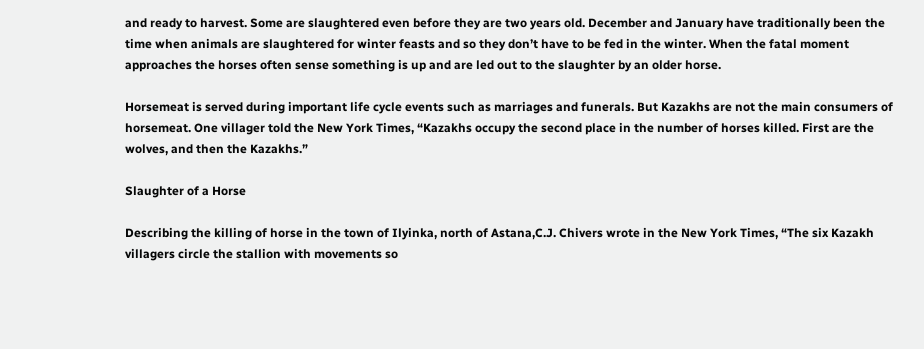and ready to harvest. Some are slaughtered even before they are two years old. December and January have traditionally been the time when animals are slaughtered for winter feasts and so they don’t have to be fed in the winter. When the fatal moment approaches the horses often sense something is up and are led out to the slaughter by an older horse.

Horsemeat is served during important life cycle events such as marriages and funerals. But Kazakhs are not the main consumers of horsemeat. One villager told the New York Times, “Kazakhs occupy the second place in the number of horses killed. First are the wolves, and then the Kazakhs.”

Slaughter of a Horse

Describing the killing of horse in the town of Ilyinka, north of Astana,C.J. Chivers wrote in the New York Times, “The six Kazakh villagers circle the stallion with movements so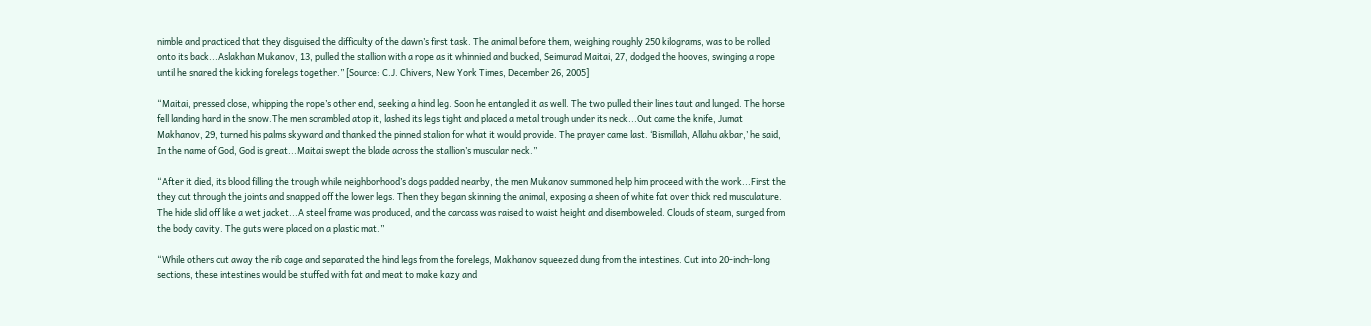nimble and practiced that they disguised the difficulty of the dawn’s first task. The animal before them, weighing roughly 250 kilograms, was to be rolled onto its back...Aslakhan Mukanov, 13, pulled the stallion with a rope as it whinnied and bucked, Seimurad Maitai, 27, dodged the hooves, swinging a rope until he snared the kicking forelegs together.” [Source: C.J. Chivers, New York Times, December 26, 2005]

“Maitai, pressed close, whipping the rope’s other end, seeking a hind leg. Soon he entangled it as well. The two pulled their lines taut and lunged. The horse fell landing hard in the snow.The men scrambled atop it, lashed its legs tight and placed a metal trough under its neck...Out came the knife, Jumat Makhanov, 29, turned his palms skyward and thanked the pinned stalion for what it would provide. The prayer came last. ‘Bismillah, Allahu akbar,’ he said, In the name of God, God is great...Maitai swept the blade across the stallion’s muscular neck.”

“After it died, its blood filling the trough while neighborhood’s dogs padded nearby, the men Mukanov summoned help him proceed with the work...First the they cut through the joints and snapped off the lower legs. Then they began skinning the animal, exposing a sheen of white fat over thick red musculature. The hide slid off like a wet jacket...A steel frame was produced, and the carcass was raised to waist height and disemboweled. Clouds of steam, surged from the body cavity. The guts were placed on a plastic mat.”

“While others cut away the rib cage and separated the hind legs from the forelegs, Makhanov squeezed dung from the intestines. Cut into 20-inch-long sections, these intestines would be stuffed with fat and meat to make kazy and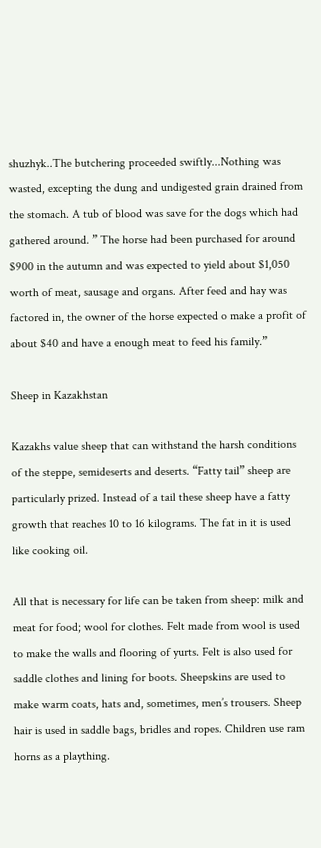shuzhyk..The butchering proceeded swiftly...Nothing was wasted, excepting the dung and undigested grain drained from the stomach. A tub of blood was save for the dogs which had gathered around. ” The horse had been purchased for around $900 in the autumn and was expected to yield about $1,050 worth of meat, sausage and organs. After feed and hay was factored in, the owner of the horse expected o make a profit of about $40 and have a enough meat to feed his family.”

Sheep in Kazakhstan

Kazakhs value sheep that can withstand the harsh conditions of the steppe, semideserts and deserts. “Fatty tail” sheep are particularly prized. Instead of a tail these sheep have a fatty growth that reaches 10 to 16 kilograms. The fat in it is used like cooking oil.

All that is necessary for life can be taken from sheep: milk and meat for food; wool for clothes. Felt made from wool is used to make the walls and flooring of yurts. Felt is also used for saddle clothes and lining for boots. Sheepskins are used to make warm coats, hats and, sometimes, men’s trousers. Sheep hair is used in saddle bags, bridles and ropes. Children use ram horns as a plaything.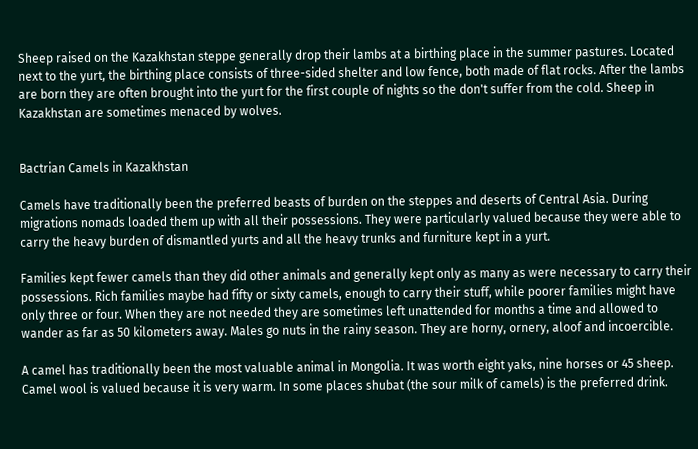Sheep raised on the Kazakhstan steppe generally drop their lambs at a birthing place in the summer pastures. Located next to the yurt, the birthing place consists of three-sided shelter and low fence, both made of flat rocks. After the lambs are born they are often brought into the yurt for the first couple of nights so the don't suffer from the cold. Sheep in Kazakhstan are sometimes menaced by wolves.


Bactrian Camels in Kazakhstan

Camels have traditionally been the preferred beasts of burden on the steppes and deserts of Central Asia. During migrations nomads loaded them up with all their possessions. They were particularly valued because they were able to carry the heavy burden of dismantled yurts and all the heavy trunks and furniture kept in a yurt.

Families kept fewer camels than they did other animals and generally kept only as many as were necessary to carry their possessions. Rich families maybe had fifty or sixty camels, enough to carry their stuff, while poorer families might have only three or four. When they are not needed they are sometimes left unattended for months a time and allowed to wander as far as 50 kilometers away. Males go nuts in the rainy season. They are horny, ornery, aloof and incoercible.

A camel has traditionally been the most valuable animal in Mongolia. It was worth eight yaks, nine horses or 45 sheep. Camel wool is valued because it is very warm. In some places shubat (the sour milk of camels) is the preferred drink.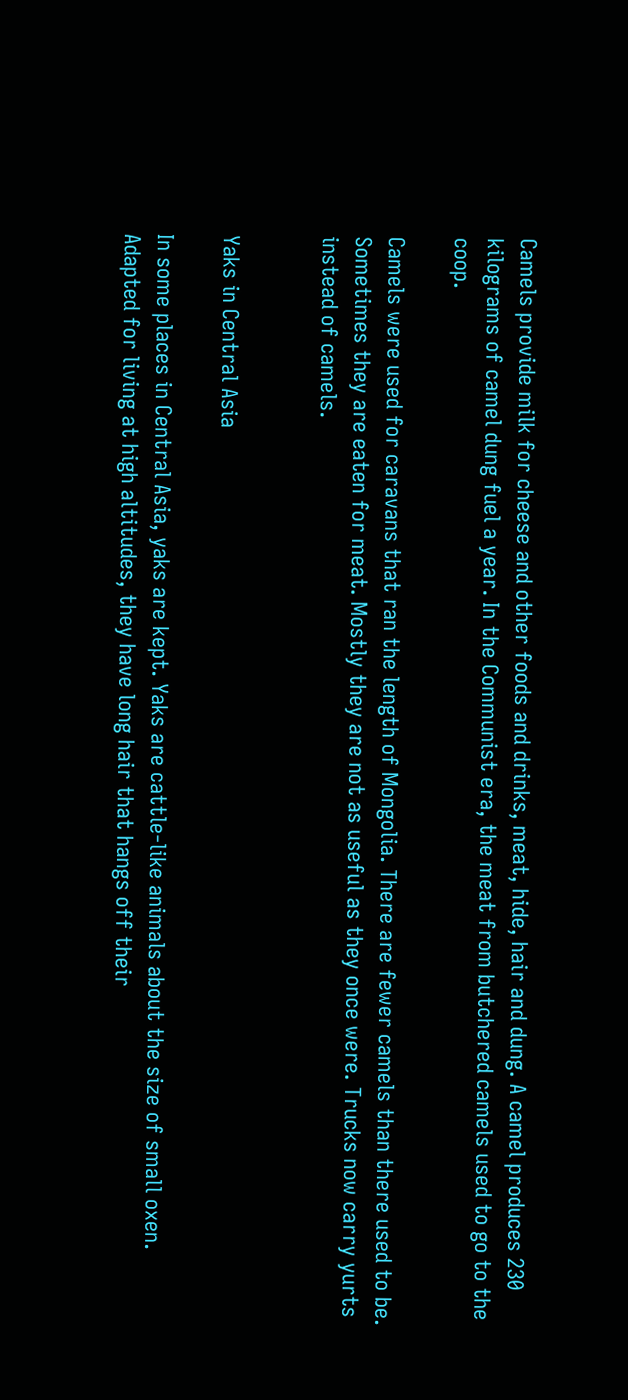Camels provide milk for cheese and other foods and drinks, meat, hide, hair and dung. A camel produces 230 kilograms of camel dung fuel a year. In the Communist era, the meat from butchered camels used to go to the coop.

Camels were used for caravans that ran the length of Mongolia. There are fewer camels than there used to be. Sometimes they are eaten for meat. Mostly they are not as useful as they once were. Trucks now carry yurts instead of camels.


Yaks in Central Asia

In some places in Central Asia, yaks are kept. Yaks are cattle-like animals about the size of small oxen. Adapted for living at high altitudes, they have long hair that hangs off their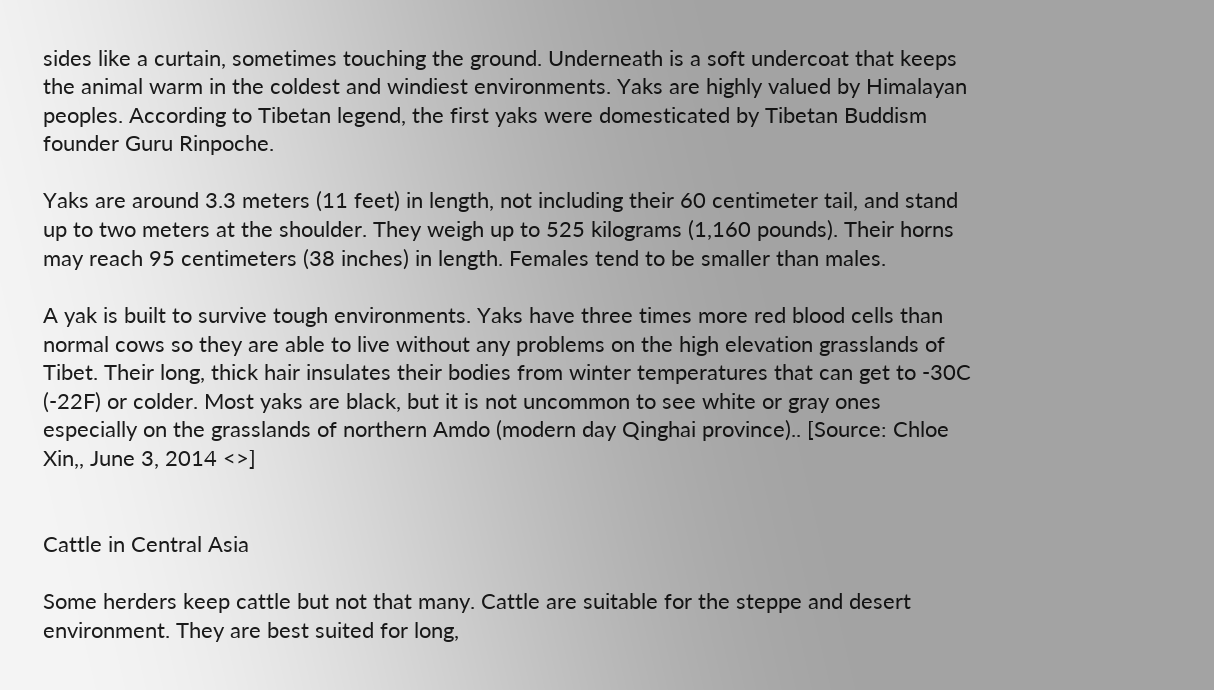sides like a curtain, sometimes touching the ground. Underneath is a soft undercoat that keeps the animal warm in the coldest and windiest environments. Yaks are highly valued by Himalayan peoples. According to Tibetan legend, the first yaks were domesticated by Tibetan Buddism founder Guru Rinpoche.

Yaks are around 3.3 meters (11 feet) in length, not including their 60 centimeter tail, and stand up to two meters at the shoulder. They weigh up to 525 kilograms (1,160 pounds). Their horns may reach 95 centimeters (38 inches) in length. Females tend to be smaller than males.

A yak is built to survive tough environments. Yaks have three times more red blood cells than normal cows so they are able to live without any problems on the high elevation grasslands of Tibet. Their long, thick hair insulates their bodies from winter temperatures that can get to -30C (-22F) or colder. Most yaks are black, but it is not uncommon to see white or gray ones especially on the grasslands of northern Amdo (modern day Qinghai province).. [Source: Chloe Xin,, June 3, 2014 <>]


Cattle in Central Asia

Some herders keep cattle but not that many. Cattle are suitable for the steppe and desert environment. They are best suited for long,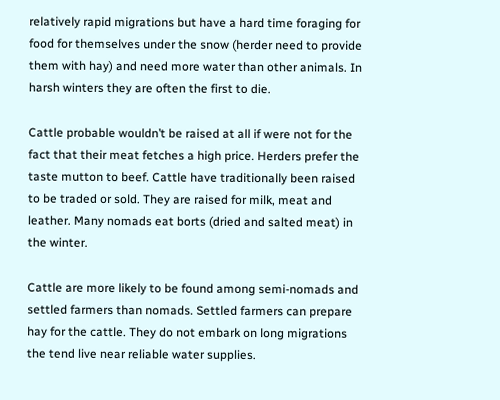relatively rapid migrations but have a hard time foraging for food for themselves under the snow (herder need to provide them with hay) and need more water than other animals. In harsh winters they are often the first to die.

Cattle probable wouldn’t be raised at all if were not for the fact that their meat fetches a high price. Herders prefer the taste mutton to beef. Cattle have traditionally been raised to be traded or sold. They are raised for milk, meat and leather. Many nomads eat borts (dried and salted meat) in the winter.

Cattle are more likely to be found among semi-nomads and settled farmers than nomads. Settled farmers can prepare hay for the cattle. They do not embark on long migrations the tend live near reliable water supplies.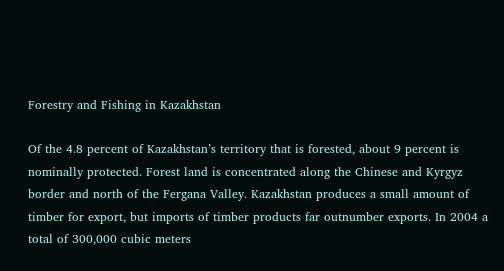Forestry and Fishing in Kazakhstan

Of the 4.8 percent of Kazakhstan’s territory that is forested, about 9 percent is nominally protected. Forest land is concentrated along the Chinese and Kyrgyz border and north of the Fergana Valley. Kazakhstan produces a small amount of timber for export, but imports of timber products far outnumber exports. In 2004 a total of 300,000 cubic meters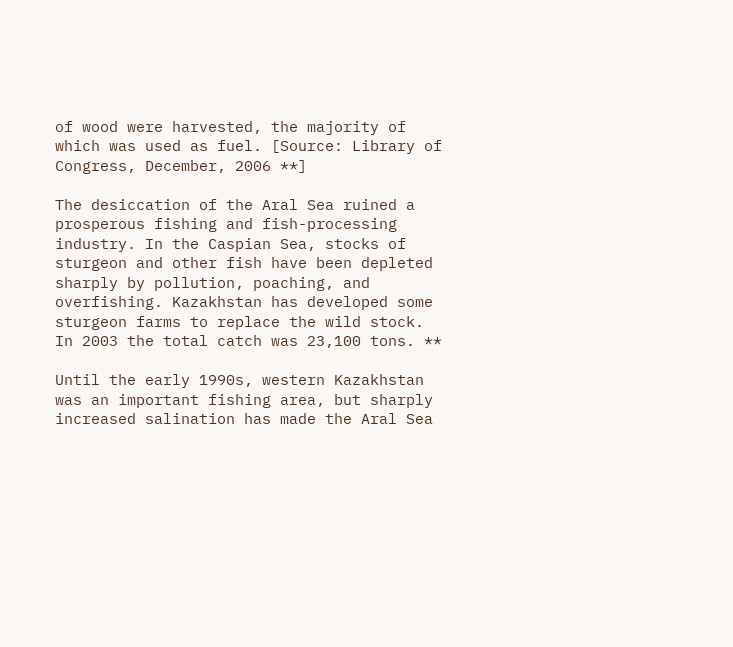of wood were harvested, the majority of which was used as fuel. [Source: Library of Congress, December, 2006 **]

The desiccation of the Aral Sea ruined a prosperous fishing and fish-processing industry. In the Caspian Sea, stocks of sturgeon and other fish have been depleted sharply by pollution, poaching, and overfishing. Kazakhstan has developed some sturgeon farms to replace the wild stock. In 2003 the total catch was 23,100 tons. **

Until the early 1990s, western Kazakhstan was an important fishing area, but sharply increased salination has made the Aral Sea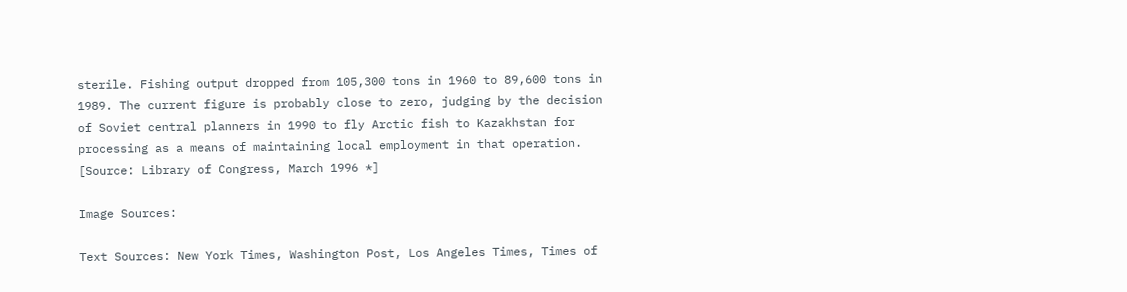sterile. Fishing output dropped from 105,300 tons in 1960 to 89,600 tons in 1989. The current figure is probably close to zero, judging by the decision of Soviet central planners in 1990 to fly Arctic fish to Kazakhstan for processing as a means of maintaining local employment in that operation. [Source: Library of Congress, March 1996 *]

Image Sources:

Text Sources: New York Times, Washington Post, Los Angeles Times, Times of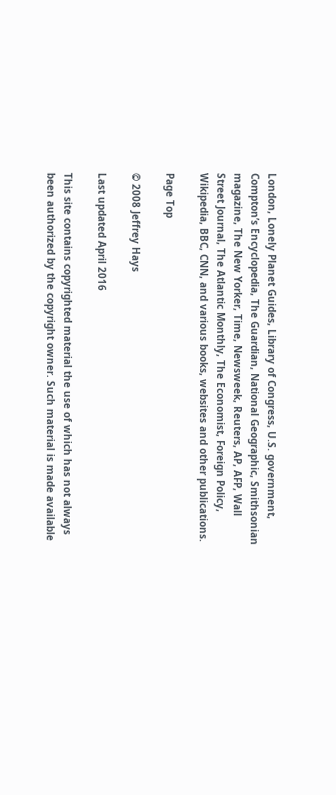London, Lonely Planet Guides, Library of Congress, U.S. government, Compton’s Encyclopedia, The Guardian, National Geographic, Smithsonian magazine, The New Yorker, Time, Newsweek, Reuters, AP, AFP, Wall Street Journal, The Atlantic Monthly, The Economist, Foreign Policy, Wikipedia, BBC, CNN, and various books, websites and other publications.

Page Top

© 2008 Jeffrey Hays

Last updated April 2016

This site contains copyrighted material the use of which has not always been authorized by the copyright owner. Such material is made available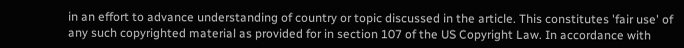in an effort to advance understanding of country or topic discussed in the article. This constitutes 'fair use' of any such copyrighted material as provided for in section 107 of the US Copyright Law. In accordance with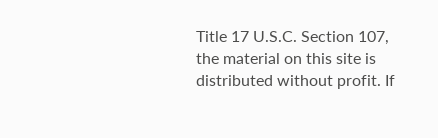Title 17 U.S.C. Section 107, the material on this site is distributed without profit. If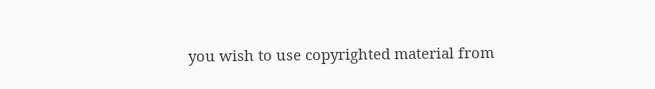you wish to use copyrighted material from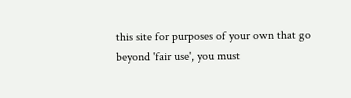this site for purposes of your own that go beyond 'fair use', you must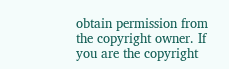obtain permission from the copyright owner. If you are the copyright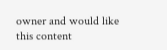owner and would like this content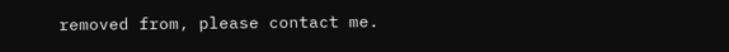removed from, please contact me.